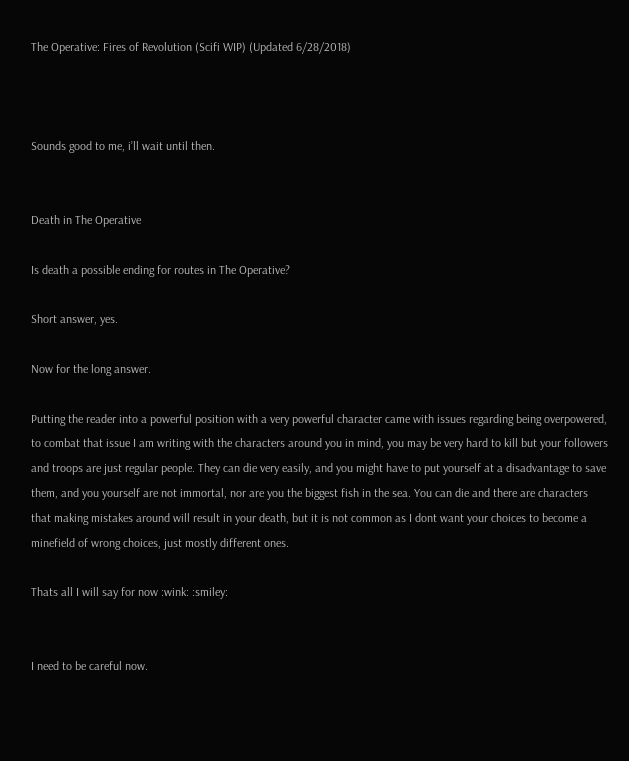The Operative: Fires of Revolution (Scifi WIP) (Updated 6/28/2018)



Sounds good to me, i’ll wait until then.


Death in The Operative

Is death a possible ending for routes in The Operative?

Short answer, yes.

Now for the long answer.

Putting the reader into a powerful position with a very powerful character came with issues regarding being overpowered, to combat that issue I am writing with the characters around you in mind, you may be very hard to kill but your followers and troops are just regular people. They can die very easily, and you might have to put yourself at a disadvantage to save them, and you yourself are not immortal, nor are you the biggest fish in the sea. You can die and there are characters that making mistakes around will result in your death, but it is not common as I dont want your choices to become a minefield of wrong choices, just mostly different ones.

Thats all I will say for now :wink: :smiley:


I need to be careful now.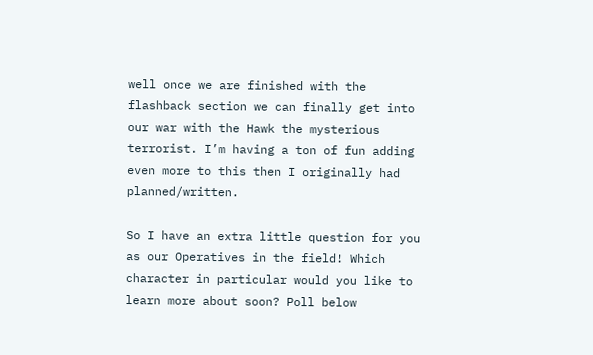well once we are finished with the flashback section we can finally get into our war with the Hawk the mysterious terrorist. I’m having a ton of fun adding even more to this then I originally had planned/written.

So I have an extra little question for you as our Operatives in the field! Which character in particular would you like to learn more about soon? Poll below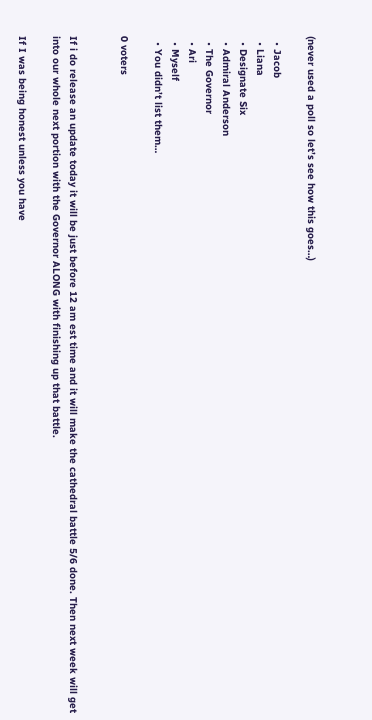(never used a poll so let’s see how this goes…)

  • Jacob
  • Liana
  • Designate Six
  • Admiral Anderson
  • The Governor
  • Ari
  • Myself
  • You didn’t list them…

0 voters


If i do release an update today it will be just before 12 am est time and it will make the cathedral battle 5/6 done. Then next week will get into our whole next portion with the Governor ALONG with finishing up that battle.

If I was being honest unless you have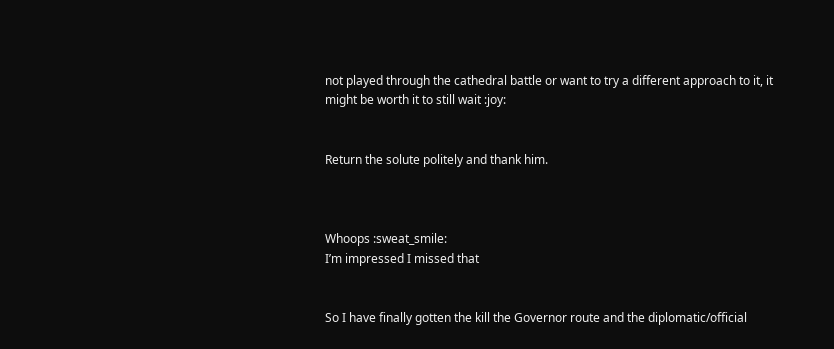not played through the cathedral battle or want to try a different approach to it, it might be worth it to still wait :joy:


Return the solute politely and thank him.



Whoops :sweat_smile:
I’m impressed I missed that


So I have finally gotten the kill the Governor route and the diplomatic/official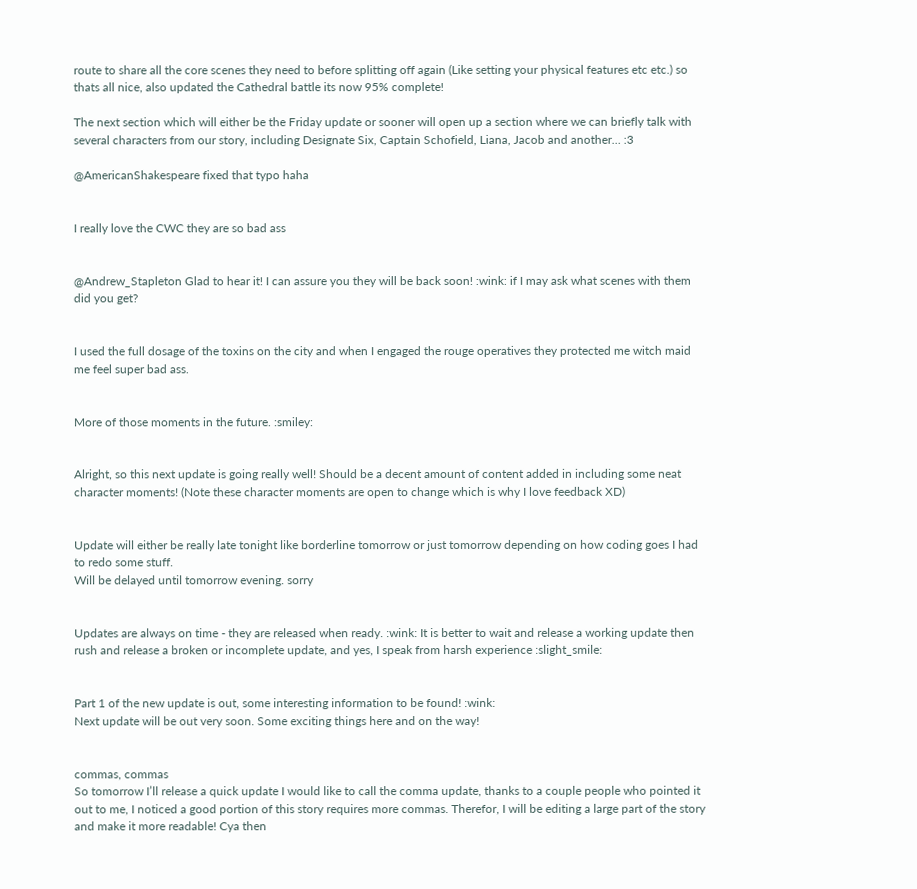route to share all the core scenes they need to before splitting off again (Like setting your physical features etc etc.) so thats all nice, also updated the Cathedral battle its now 95% complete!

The next section which will either be the Friday update or sooner will open up a section where we can briefly talk with several characters from our story, including Designate Six, Captain Schofield, Liana, Jacob and another… :3

@AmericanShakespeare fixed that typo haha


I really love the CWC they are so bad ass


@Andrew_Stapleton Glad to hear it! I can assure you they will be back soon! :wink: if I may ask what scenes with them did you get?


I used the full dosage of the toxins on the city and when I engaged the rouge operatives they protected me witch maid me feel super bad ass.


More of those moments in the future. :smiley:


Alright, so this next update is going really well! Should be a decent amount of content added in including some neat character moments! (Note these character moments are open to change which is why I love feedback XD)


Update will either be really late tonight like borderline tomorrow or just tomorrow depending on how coding goes I had to redo some stuff.
Will be delayed until tomorrow evening. sorry


Updates are always on time - they are released when ready. :wink: It is better to wait and release a working update then rush and release a broken or incomplete update, and yes, I speak from harsh experience :slight_smile:


Part 1 of the new update is out, some interesting information to be found! :wink:
Next update will be out very soon. Some exciting things here and on the way!


commas, commas
So tomorrow I’ll release a quick update I would like to call the comma update, thanks to a couple people who pointed it out to me, I noticed a good portion of this story requires more commas. Therefor, I will be editing a large part of the story and make it more readable! Cya then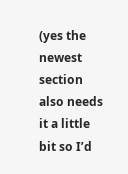(yes the newest section also needs it a little bit so I’d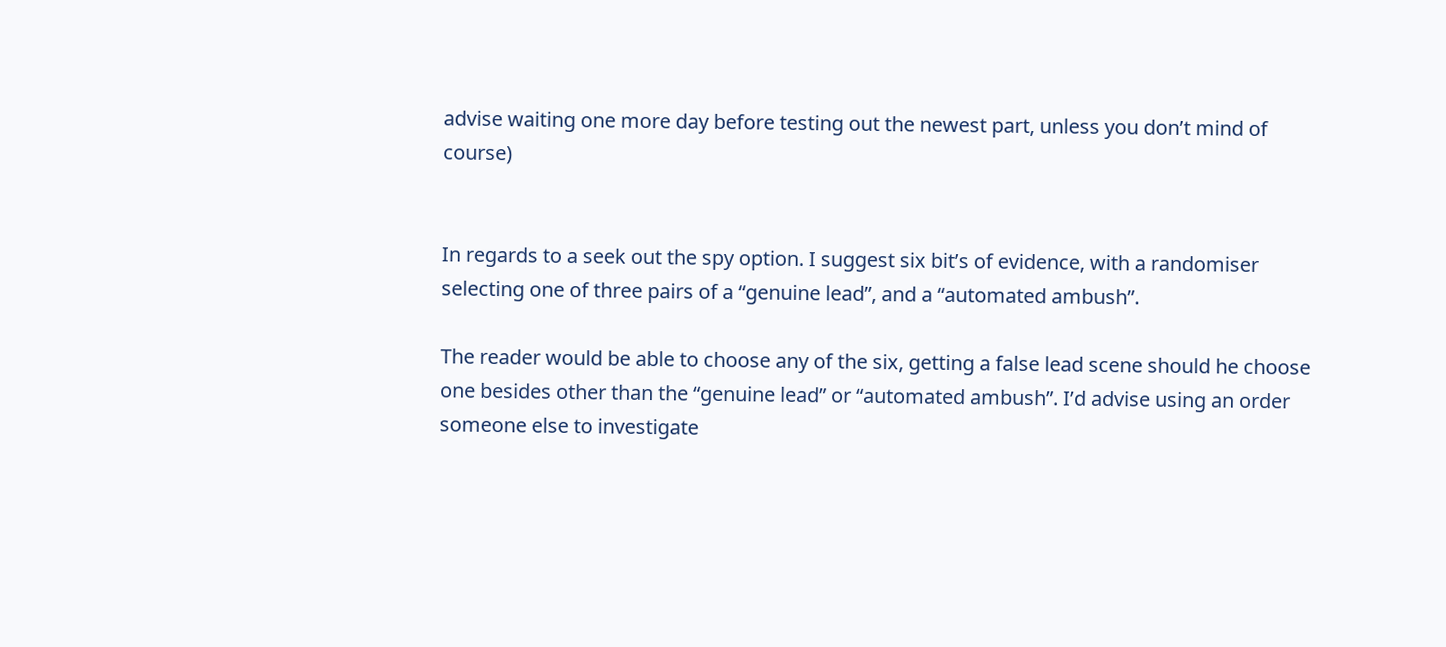advise waiting one more day before testing out the newest part, unless you don’t mind of course)


In regards to a seek out the spy option. I suggest six bit’s of evidence, with a randomiser selecting one of three pairs of a “genuine lead”, and a “automated ambush”.

The reader would be able to choose any of the six, getting a false lead scene should he choose one besides other than the “genuine lead” or “automated ambush”. I’d advise using an order someone else to investigate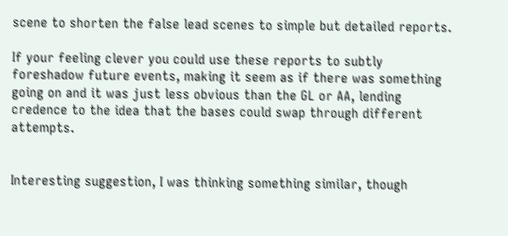scene to shorten the false lead scenes to simple but detailed reports.

If your feeling clever you could use these reports to subtly foreshadow future events, making it seem as if there was something going on and it was just less obvious than the GL or AA, lending credence to the idea that the bases could swap through different attempts.


Interesting suggestion, I was thinking something similar, though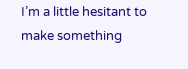I’m a little hesitant to make something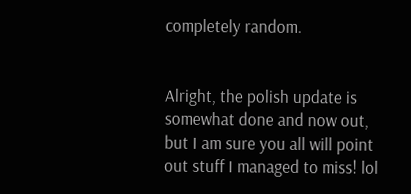completely random.


Alright, the polish update is somewhat done and now out, but I am sure you all will point out stuff I managed to miss! lol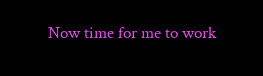Now time for me to work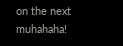on the next muhahaha!